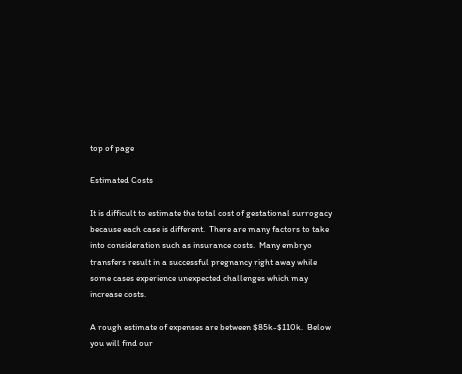top of page

Estimated Costs

It is difficult to estimate the total cost of gestational surrogacy because each case is different.  There are many factors to take into consideration such as insurance costs.  Many embryo transfers result in a successful pregnancy right away while some cases experience unexpected challenges which may increase costs.

A rough estimate of expenses are between $85k-$110k.  Below you will find our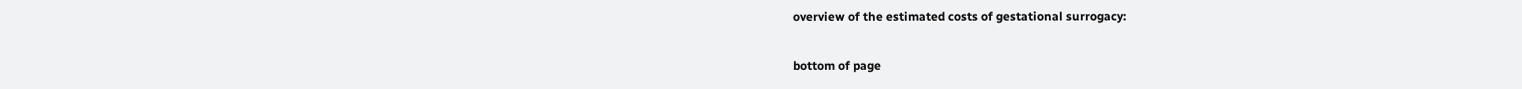overview of the estimated costs of gestational surrogacy:

bottom of page